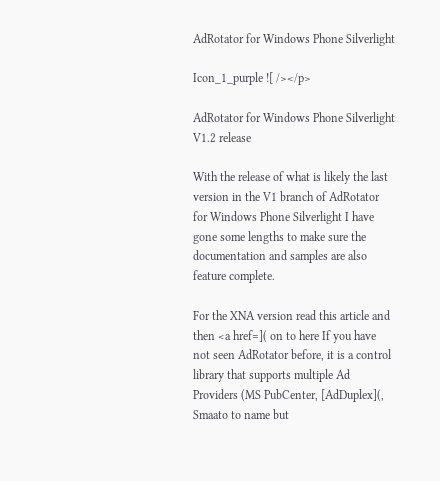AdRotator for Windows Phone Silverlight

Icon_1_purple ![ /></p>

AdRotator for Windows Phone Silverlight V1.2 release

With the release of what is likely the last version in the V1 branch of AdRotator for Windows Phone Silverlight I have gone some lengths to make sure the documentation and samples are also feature complete.

For the XNA version read this article and then <a href=]( on to here If you have not seen AdRotator before, it is a control library that supports multiple Ad Providers (MS PubCenter, [AdDuplex](, Smaato to name but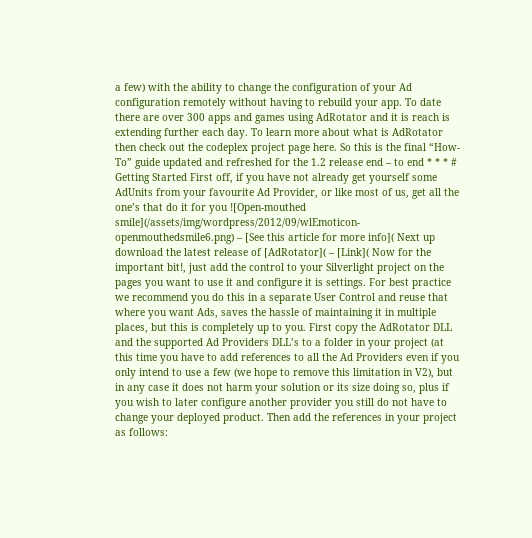a few) with the ability to change the configuration of your Ad configuration remotely without having to rebuild your app. To date there are over 300 apps and games using AdRotator and it is reach is extending further each day. To learn more about what is AdRotator then check out the codeplex project page here. So this is the final “How-To” guide updated and refreshed for the 1.2 release end – to end * * * # Getting Started First off, if you have not already get yourself some AdUnits from your favourite Ad Provider, or like most of us, get all the one’s that do it for you ![Open-mouthed smile](/assets/img/wordpress/2012/09/wlEmoticon-openmouthedsmile6.png) – [See this article for more info]( Next up download the latest release of [AdRotator]( – [Link]( Now for the important bit!, just add the control to your Silverlight project on the pages you want to use it and configure it is settings. For best practice we recommend you do this in a separate User Control and reuse that where you want Ads, saves the hassle of maintaining it in multiple places, but this is completely up to you. First copy the AdRotator DLL and the supported Ad Providers DLL’s to a folder in your project (at this time you have to add references to all the Ad Providers even if you only intend to use a few (we hope to remove this limitation in V2), but in any case it does not harm your solution or its size doing so, plus if you wish to later configure another provider you still do not have to change your deployed product. Then add the references in your project as follows: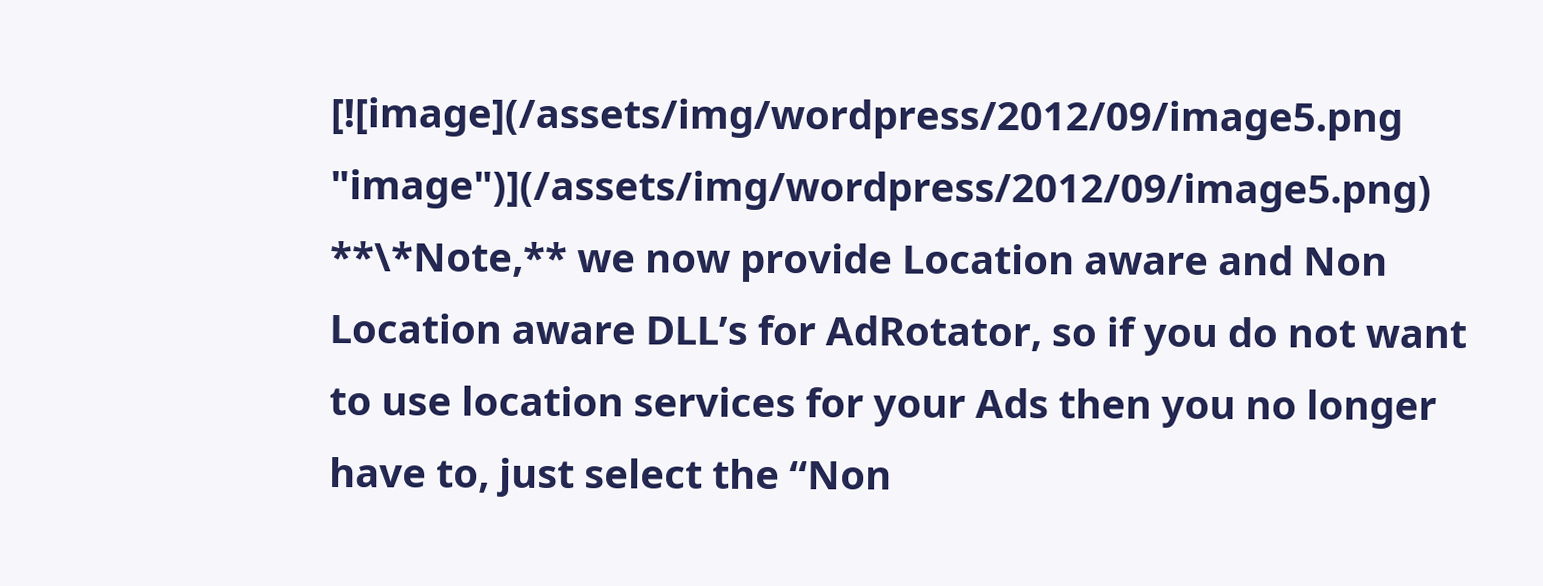[![image](/assets/img/wordpress/2012/09/image5.png "image")](/assets/img/wordpress/2012/09/image5.png) **\*Note,** we now provide Location aware and Non Location aware DLL’s for AdRotator, so if you do not want to use location services for your Ads then you no longer have to, just select the “Non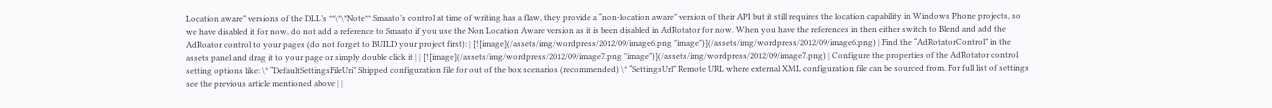Location aware” versions of the DLL’s **\*\*Note** Smaato’s control at time of writing has a flaw, they provide a “non-location aware” version of their API but it still requires the location capability in Windows Phone projects, so we have disabled it for now, do not add a reference to Smaato if you use the Non Location Aware version as it is been disabled in AdRotator for now. When you have the references in then either switch to Blend and add the AdRoator control to your pages (do not forget to BUILD your project first): | [![image](/assets/img/wordpress/2012/09/image6.png "image")](/assets/img/wordpress/2012/09/image6.png) | Find the “AdRotatorControl” in the assets panel and drag it to your page or simply double click it | | [![image](/assets/img/wordpress/2012/09/image7.png "image")](/assets/img/wordpress/2012/09/image7.png) | Configure the properties of the AdRotator control setting options like: \* “DefaultSettingsFileUri” Shipped configuration file for out of the box scenarios (recommended) \* “SettingsUrl” Remote URL where external XML configuration file can be sourced from. For full list of settings see the previous article mentioned above | |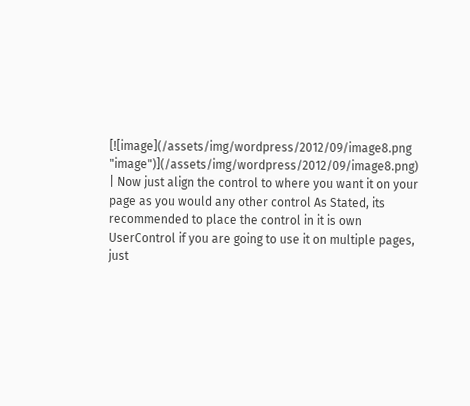[![image](/assets/img/wordpress/2012/09/image8.png "image")](/assets/img/wordpress/2012/09/image8.png) | Now just align the control to where you want it on your page as you would any other control As Stated, its recommended to place the control in it is own UserControl if you are going to use it on multiple pages, just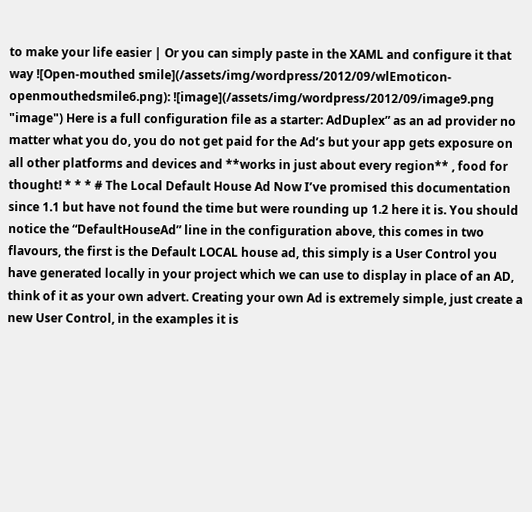to make your life easier | Or you can simply paste in the XAML and configure it that way ![Open-mouthed smile](/assets/img/wordpress/2012/09/wlEmoticon-openmouthedsmile6.png): ![image](/assets/img/wordpress/2012/09/image9.png "image") Here is a full configuration file as a starter: AdDuplex” as an ad provider no matter what you do, you do not get paid for the Ad’s but your app gets exposure on all other platforms and devices and **works in just about every region** , food for thought! * * * # The Local Default House Ad Now I’ve promised this documentation since 1.1 but have not found the time but were rounding up 1.2 here it is. You should notice the “DefaultHouseAd” line in the configuration above, this comes in two flavours, the first is the Default LOCAL house ad, this simply is a User Control you have generated locally in your project which we can use to display in place of an AD, think of it as your own advert. Creating your own Ad is extremely simple, just create a new User Control, in the examples it is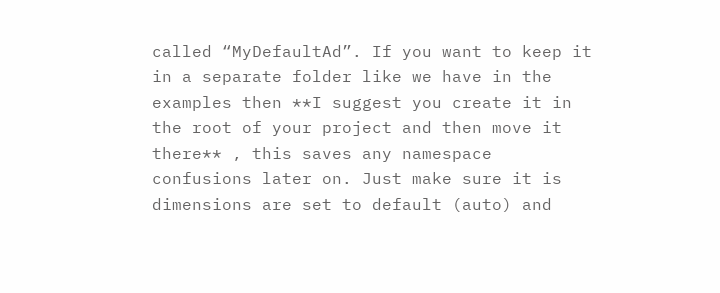called “MyDefaultAd”. If you want to keep it in a separate folder like we have in the examples then **I suggest you create it in the root of your project and then move it there** , this saves any namespace confusions later on. Just make sure it is dimensions are set to default (auto) and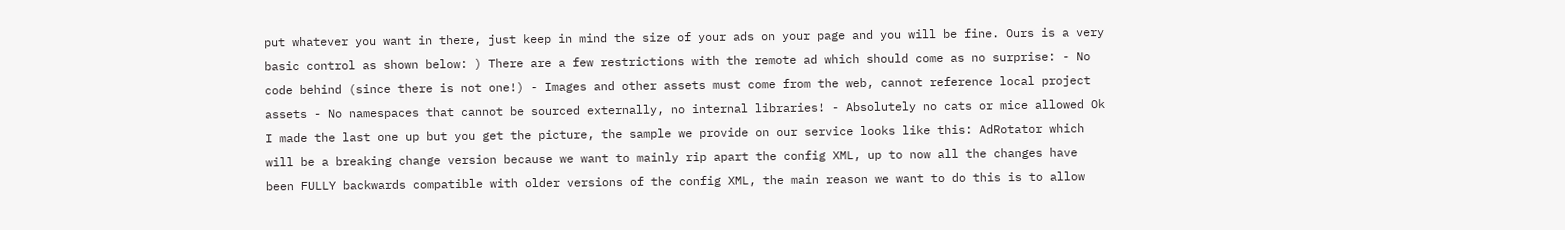put whatever you want in there, just keep in mind the size of your ads on your page and you will be fine. Ours is a very basic control as shown below: ) There are a few restrictions with the remote ad which should come as no surprise: - No code behind (since there is not one!) - Images and other assets must come from the web, cannot reference local project assets - No namespaces that cannot be sourced externally, no internal libraries! - Absolutely no cats or mice allowed Ok I made the last one up but you get the picture, the sample we provide on our service looks like this: AdRotator which will be a breaking change version because we want to mainly rip apart the config XML, up to now all the changes have been FULLY backwards compatible with older versions of the config XML, the main reason we want to do this is to allow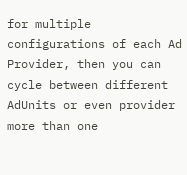for multiple configurations of each Ad Provider, then you can cycle between different AdUnits or even provider more than one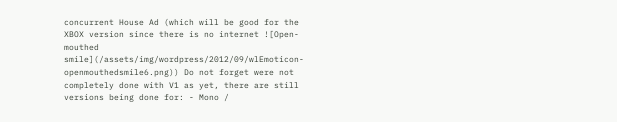concurrent House Ad (which will be good for the XBOX version since there is no internet ![Open-mouthed smile](/assets/img/wordpress/2012/09/wlEmoticon-openmouthedsmile6.png)) Do not forget were not completely done with V1 as yet, there are still versions being done for: - Mono /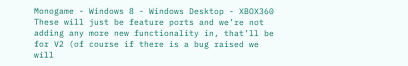Monogame - Windows 8 - Windows Desktop - XBOX360 These will just be feature ports and we’re not adding any more new functionality in, that’ll be for V2 (of course if there is a bug raised we will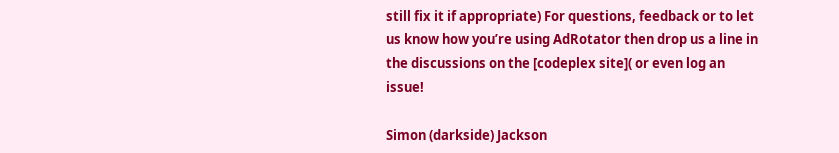still fix it if appropriate) For questions, feedback or to let us know how you’re using AdRotator then drop us a line in the discussions on the [codeplex site]( or even log an issue!

Simon (darkside) Jackson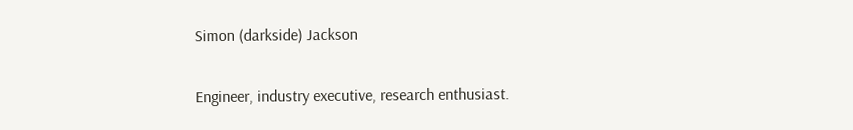Simon (darkside) Jackson

Engineer, industry executive, research enthusiast.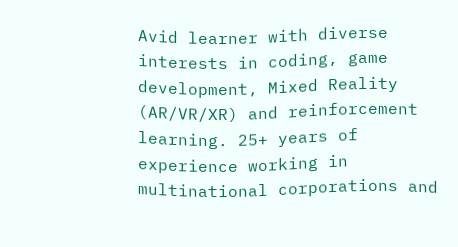Avid learner with diverse interests in coding, game development, Mixed Reality (AR/VR/XR) and reinforcement learning. 25+ years of experience working in multinational corporations and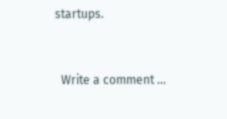startups.


  Write a comment ...